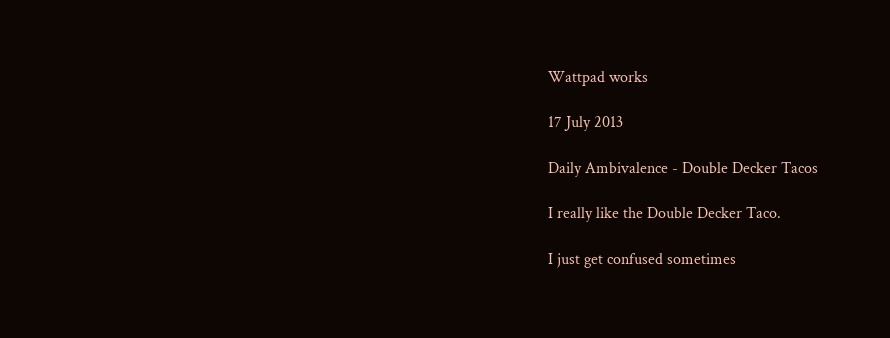Wattpad works

17 July 2013

Daily Ambivalence - Double Decker Tacos

I really like the Double Decker Taco.

I just get confused sometimes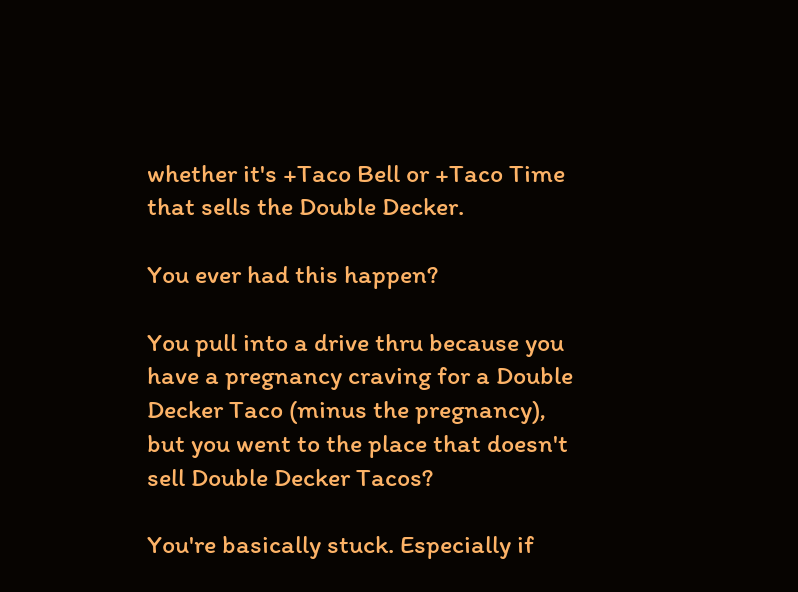whether it's +Taco Bell or +Taco Time that sells the Double Decker.

You ever had this happen?

You pull into a drive thru because you have a pregnancy craving for a Double Decker Taco (minus the pregnancy), but you went to the place that doesn't sell Double Decker Tacos?

You're basically stuck. Especially if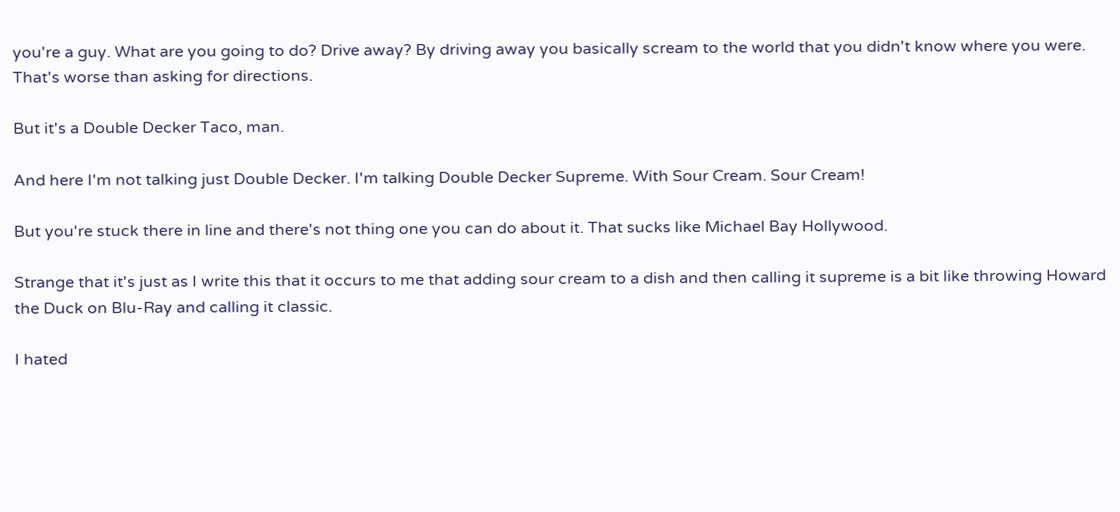you're a guy. What are you going to do? Drive away? By driving away you basically scream to the world that you didn't know where you were. That's worse than asking for directions.

But it's a Double Decker Taco, man.

And here I'm not talking just Double Decker. I'm talking Double Decker Supreme. With Sour Cream. Sour Cream!

But you're stuck there in line and there's not thing one you can do about it. That sucks like Michael Bay Hollywood.

Strange that it's just as I write this that it occurs to me that adding sour cream to a dish and then calling it supreme is a bit like throwing Howard the Duck on Blu-Ray and calling it classic.

I hated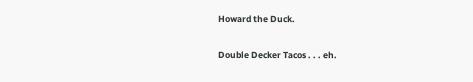Howard the Duck.

Double Decker Tacos . . . eh.